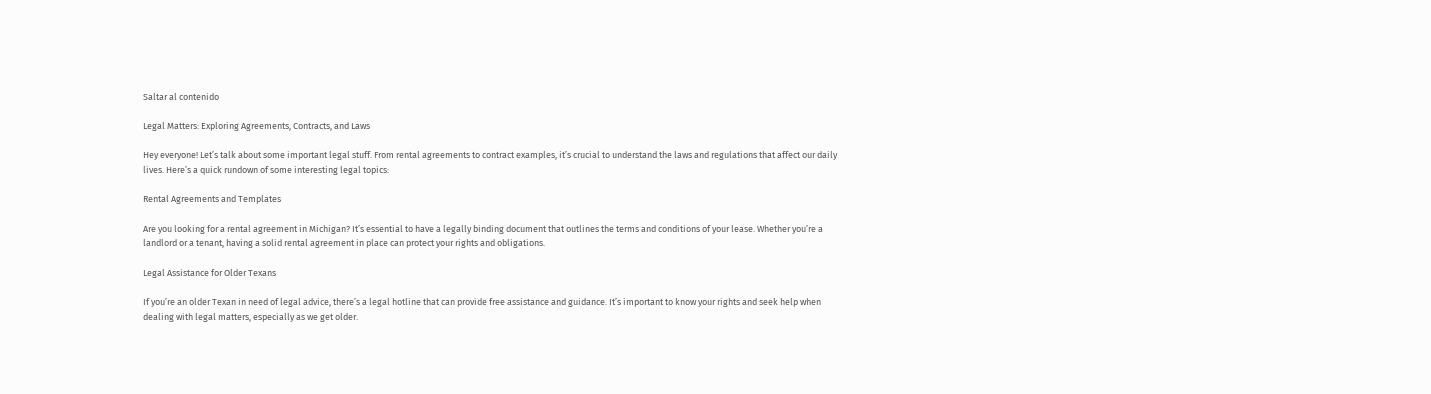Saltar al contenido

Legal Matters: Exploring Agreements, Contracts, and Laws

Hey everyone! Let’s talk about some important legal stuff. From rental agreements to contract examples, it’s crucial to understand the laws and regulations that affect our daily lives. Here’s a quick rundown of some interesting legal topics:

Rental Agreements and Templates

Are you looking for a rental agreement in Michigan? It’s essential to have a legally binding document that outlines the terms and conditions of your lease. Whether you’re a landlord or a tenant, having a solid rental agreement in place can protect your rights and obligations.

Legal Assistance for Older Texans

If you’re an older Texan in need of legal advice, there’s a legal hotline that can provide free assistance and guidance. It’s important to know your rights and seek help when dealing with legal matters, especially as we get older.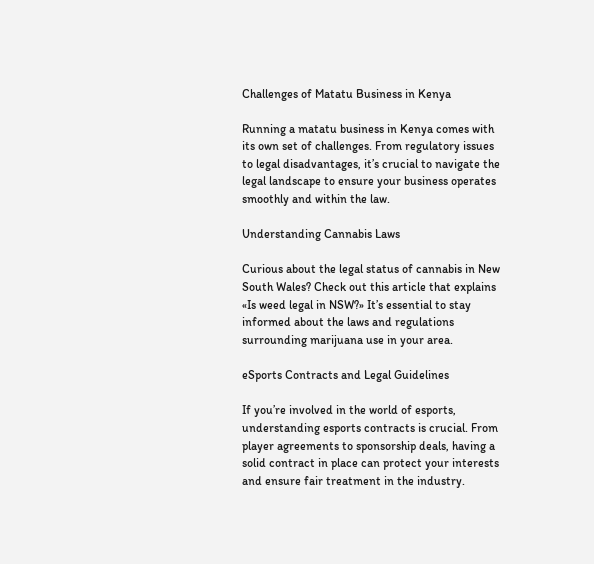Challenges of Matatu Business in Kenya

Running a matatu business in Kenya comes with its own set of challenges. From regulatory issues to legal disadvantages, it’s crucial to navigate the legal landscape to ensure your business operates smoothly and within the law.

Understanding Cannabis Laws

Curious about the legal status of cannabis in New South Wales? Check out this article that explains «Is weed legal in NSW?» It’s essential to stay informed about the laws and regulations surrounding marijuana use in your area.

eSports Contracts and Legal Guidelines

If you’re involved in the world of esports, understanding esports contracts is crucial. From player agreements to sponsorship deals, having a solid contract in place can protect your interests and ensure fair treatment in the industry.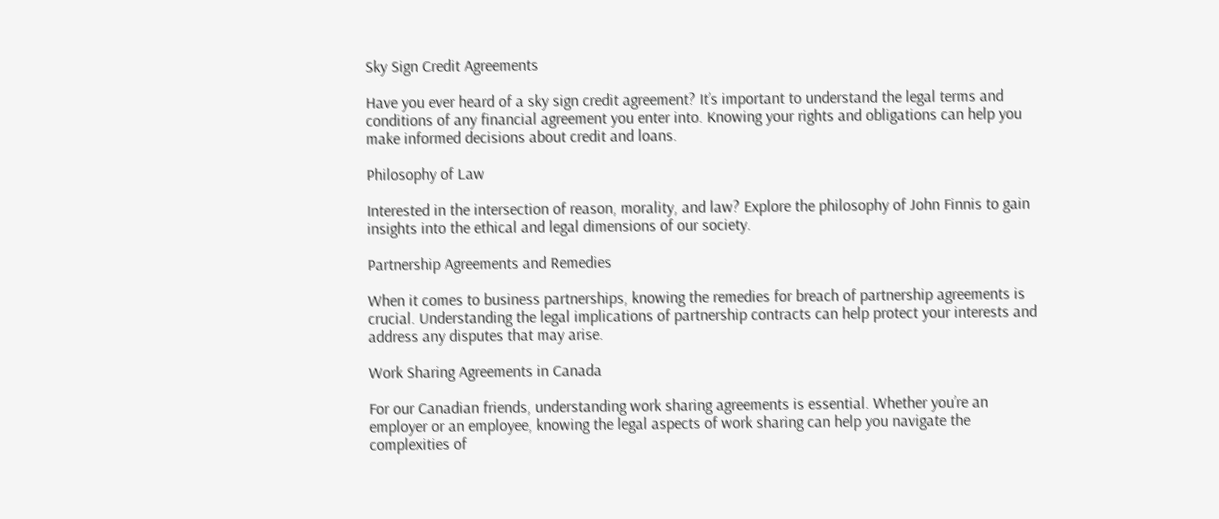Sky Sign Credit Agreements

Have you ever heard of a sky sign credit agreement? It’s important to understand the legal terms and conditions of any financial agreement you enter into. Knowing your rights and obligations can help you make informed decisions about credit and loans.

Philosophy of Law

Interested in the intersection of reason, morality, and law? Explore the philosophy of John Finnis to gain insights into the ethical and legal dimensions of our society.

Partnership Agreements and Remedies

When it comes to business partnerships, knowing the remedies for breach of partnership agreements is crucial. Understanding the legal implications of partnership contracts can help protect your interests and address any disputes that may arise.

Work Sharing Agreements in Canada

For our Canadian friends, understanding work sharing agreements is essential. Whether you’re an employer or an employee, knowing the legal aspects of work sharing can help you navigate the complexities of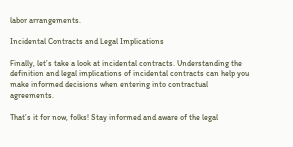labor arrangements.

Incidental Contracts and Legal Implications

Finally, let’s take a look at incidental contracts. Understanding the definition and legal implications of incidental contracts can help you make informed decisions when entering into contractual agreements.

That’s it for now, folks! Stay informed and aware of the legal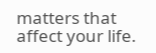matters that affect your life.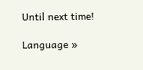Until next time!

Language »